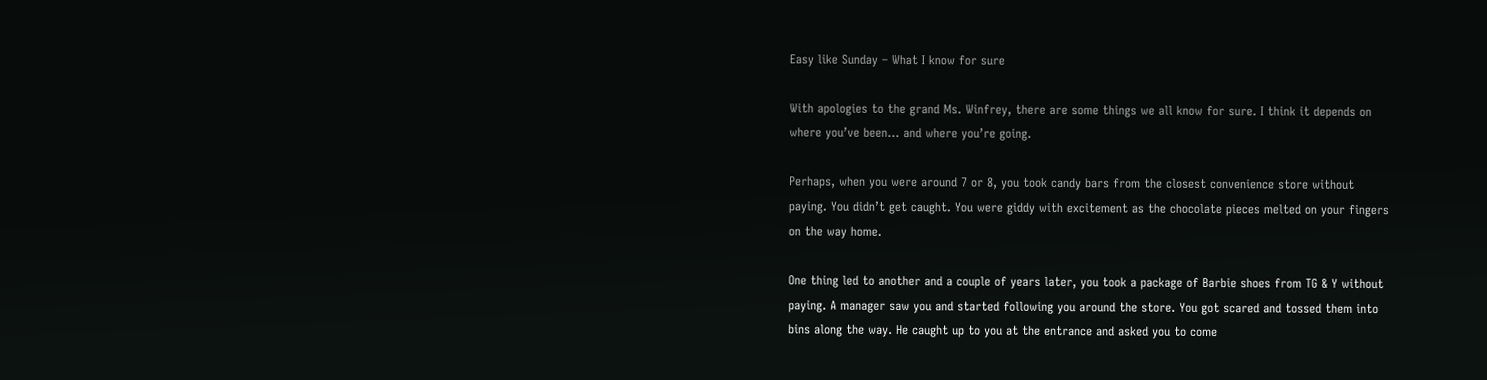Easy like Sunday – What I know for sure

With apologies to the grand Ms. Winfrey, there are some things we all know for sure. I think it depends on where you’ve been… and where you’re going.

Perhaps, when you were around 7 or 8, you took candy bars from the closest convenience store without paying. You didn’t get caught. You were giddy with excitement as the chocolate pieces melted on your fingers on the way home.

One thing led to another and a couple of years later, you took a package of Barbie shoes from TG & Y without paying. A manager saw you and started following you around the store. You got scared and tossed them into bins along the way. He caught up to you at the entrance and asked you to come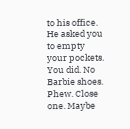to his office. He asked you to empty your pockets. You did. No Barbie shoes. Phew. Close one. Maybe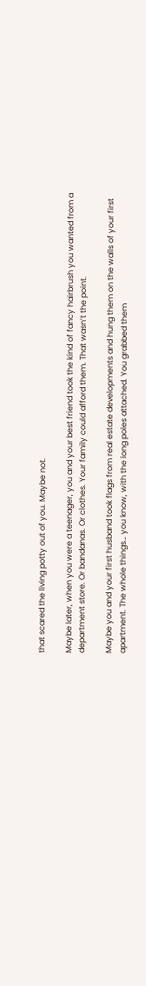that scared the living potty out of you. Maybe not.

Maybe later, when you were a teenager, you and your best friend took the kind of fancy hairbrush you wanted from a department store. Or bandanas. Or clothes. Your family could afford them. That wasn’t the point.

Maybe you and your first husband took flags from real estate developments and hung them on the walls of your first apartment. The whole things… you know, with the long poles attached. You grabbed them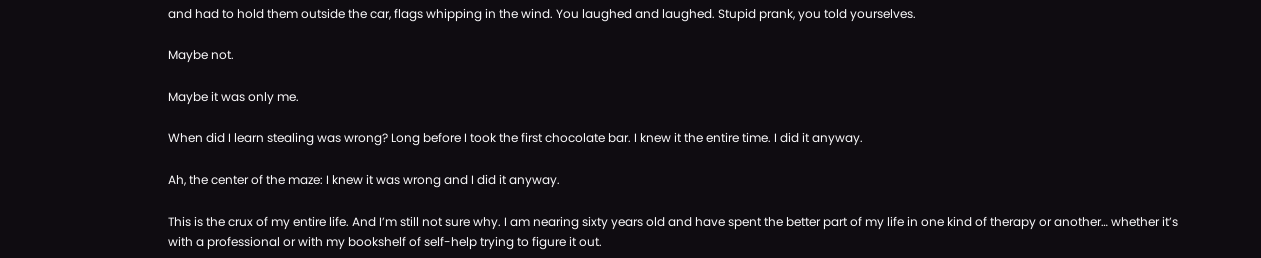and had to hold them outside the car, flags whipping in the wind. You laughed and laughed. Stupid prank, you told yourselves.

Maybe not.

Maybe it was only me.

When did I learn stealing was wrong? Long before I took the first chocolate bar. I knew it the entire time. I did it anyway.

Ah, the center of the maze: I knew it was wrong and I did it anyway.

This is the crux of my entire life. And I’m still not sure why. I am nearing sixty years old and have spent the better part of my life in one kind of therapy or another… whether it’s with a professional or with my bookshelf of self-help trying to figure it out.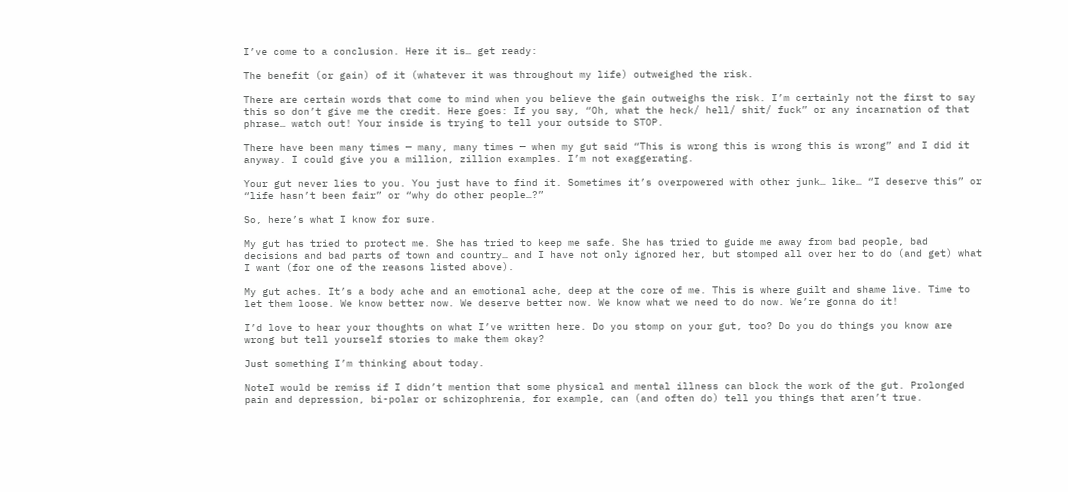I’ve come to a conclusion. Here it is… get ready:

The benefit (or gain) of it (whatever it was throughout my life) outweighed the risk.

There are certain words that come to mind when you believe the gain outweighs the risk. I’m certainly not the first to say this so don’t give me the credit. Here goes: If you say, “Oh, what the heck/ hell/ shit/ fuck” or any incarnation of that phrase… watch out! Your inside is trying to tell your outside to STOP.

There have been many times — many, many times — when my gut said “This is wrong this is wrong this is wrong” and I did it anyway. I could give you a million, zillion examples. I’m not exaggerating.

Your gut never lies to you. You just have to find it. Sometimes it’s overpowered with other junk… like… “I deserve this” or “life hasn’t been fair” or “why do other people…?”

So, here’s what I know for sure.

My gut has tried to protect me. She has tried to keep me safe. She has tried to guide me away from bad people, bad decisions and bad parts of town and country… and I have not only ignored her, but stomped all over her to do (and get) what I want (for one of the reasons listed above).

My gut aches. It’s a body ache and an emotional ache, deep at the core of me. This is where guilt and shame live. Time to let them loose. We know better now. We deserve better now. We know what we need to do now. We’re gonna do it!

I’d love to hear your thoughts on what I’ve written here. Do you stomp on your gut, too? Do you do things you know are wrong but tell yourself stories to make them okay?

Just something I’m thinking about today.

NoteI would be remiss if I didn’t mention that some physical and mental illness can block the work of the gut. Prolonged pain and depression, bi-polar or schizophrenia, for example, can (and often do) tell you things that aren’t true.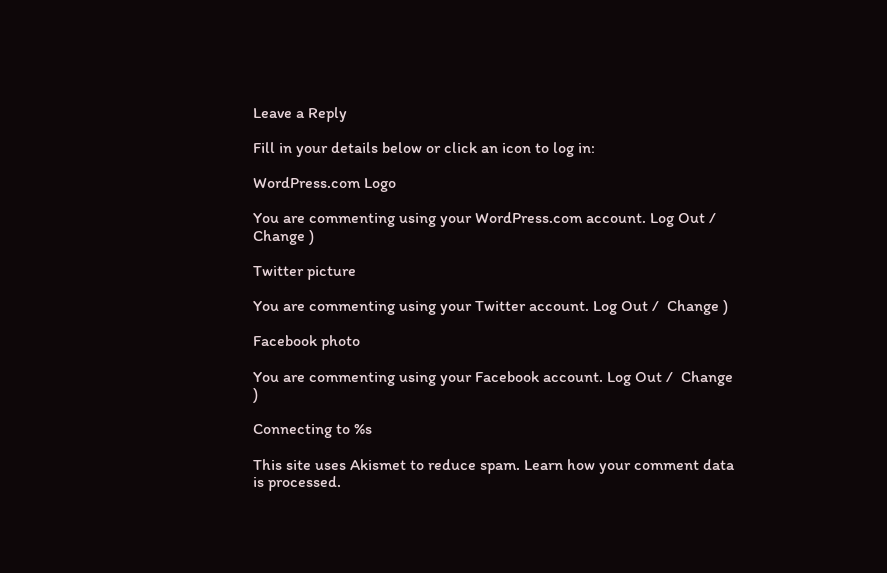Leave a Reply

Fill in your details below or click an icon to log in:

WordPress.com Logo

You are commenting using your WordPress.com account. Log Out /  Change )

Twitter picture

You are commenting using your Twitter account. Log Out /  Change )

Facebook photo

You are commenting using your Facebook account. Log Out /  Change )

Connecting to %s

This site uses Akismet to reduce spam. Learn how your comment data is processed.